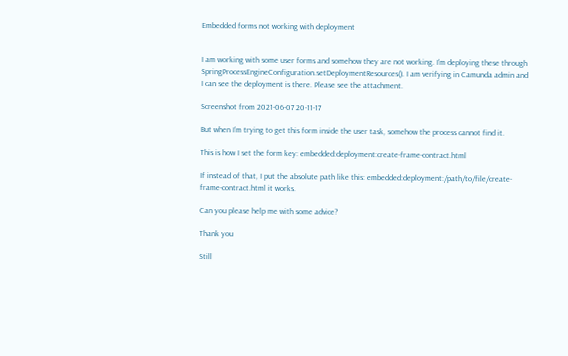Embedded forms not working with deployment


I am working with some user forms and somehow they are not working. I’m deploying these through SpringProcessEngineConfiguration.setDeploymentResources(). I am verifying in Camunda admin and I can see the deployment is there. Please see the attachment.

Screenshot from 2021-06-07 20-11-17

But when I’m trying to get this form inside the user task, somehow the process cannot find it.

This is how I set the form key: embedded:deployment:create-frame-contract.html

If instead of that, I put the absolute path like this: embedded:deployment:/path/to/file/create-frame-contract.html it works.

Can you please help me with some advice?

Thank you

Still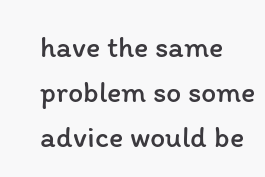have the same problem so some advice would be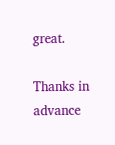great.

Thanks in advance